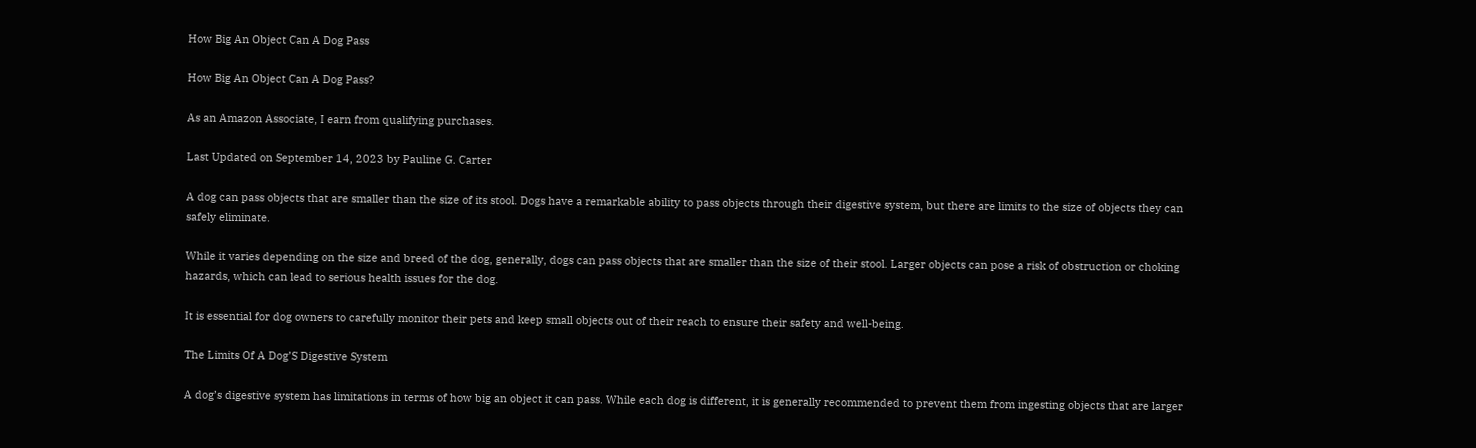How Big An Object Can A Dog Pass

How Big An Object Can A Dog Pass?

As an Amazon Associate, I earn from qualifying purchases.

Last Updated on September 14, 2023 by Pauline G. Carter

A dog can pass objects that are smaller than the size of its stool. Dogs have a remarkable ability to pass objects through their digestive system, but there are limits to the size of objects they can safely eliminate.

While it varies depending on the size and breed of the dog, generally, dogs can pass objects that are smaller than the size of their stool. Larger objects can pose a risk of obstruction or choking hazards, which can lead to serious health issues for the dog.

It is essential for dog owners to carefully monitor their pets and keep small objects out of their reach to ensure their safety and well-being.

The Limits Of A Dog’S Digestive System

A dog’s digestive system has limitations in terms of how big an object it can pass. While each dog is different, it is generally recommended to prevent them from ingesting objects that are larger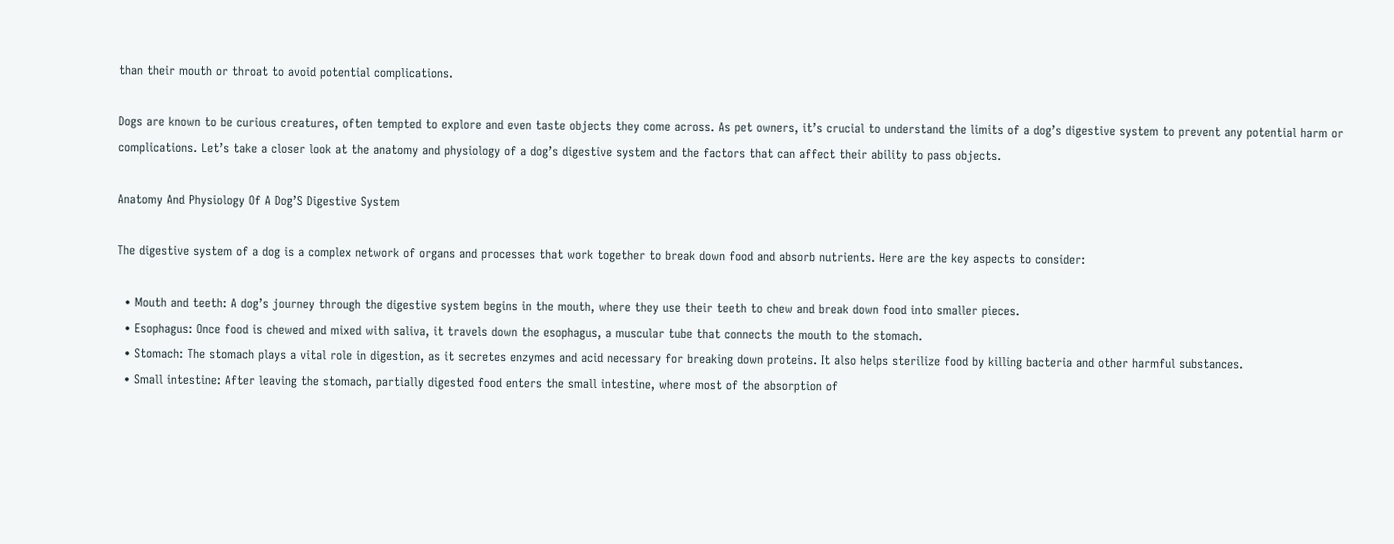than their mouth or throat to avoid potential complications.

Dogs are known to be curious creatures, often tempted to explore and even taste objects they come across. As pet owners, it’s crucial to understand the limits of a dog’s digestive system to prevent any potential harm or complications. Let’s take a closer look at the anatomy and physiology of a dog’s digestive system and the factors that can affect their ability to pass objects.

Anatomy And Physiology Of A Dog’S Digestive System

The digestive system of a dog is a complex network of organs and processes that work together to break down food and absorb nutrients. Here are the key aspects to consider:

  • Mouth and teeth: A dog’s journey through the digestive system begins in the mouth, where they use their teeth to chew and break down food into smaller pieces.
  • Esophagus: Once food is chewed and mixed with saliva, it travels down the esophagus, a muscular tube that connects the mouth to the stomach.
  • Stomach: The stomach plays a vital role in digestion, as it secretes enzymes and acid necessary for breaking down proteins. It also helps sterilize food by killing bacteria and other harmful substances.
  • Small intestine: After leaving the stomach, partially digested food enters the small intestine, where most of the absorption of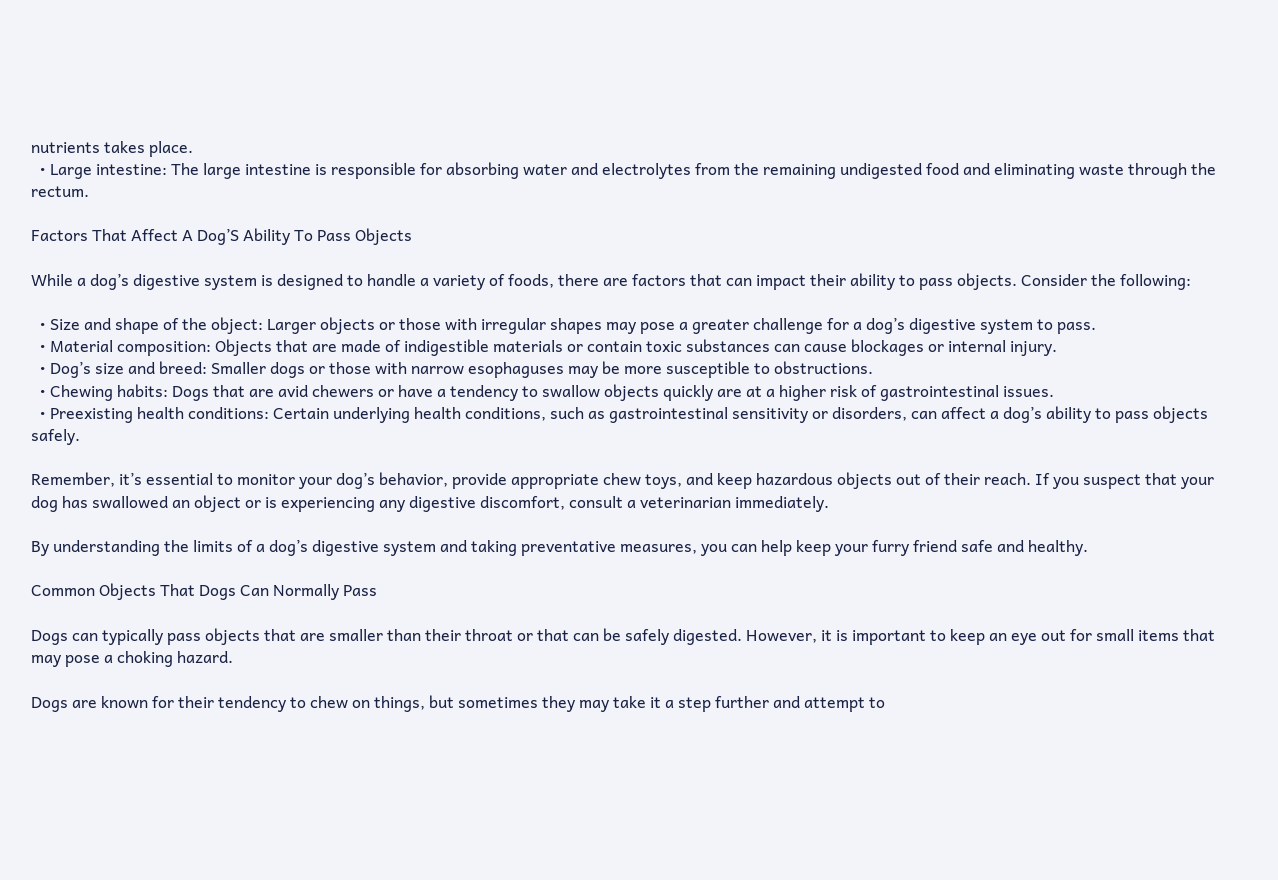nutrients takes place.
  • Large intestine: The large intestine is responsible for absorbing water and electrolytes from the remaining undigested food and eliminating waste through the rectum.

Factors That Affect A Dog’S Ability To Pass Objects

While a dog’s digestive system is designed to handle a variety of foods, there are factors that can impact their ability to pass objects. Consider the following:

  • Size and shape of the object: Larger objects or those with irregular shapes may pose a greater challenge for a dog’s digestive system to pass.
  • Material composition: Objects that are made of indigestible materials or contain toxic substances can cause blockages or internal injury.
  • Dog’s size and breed: Smaller dogs or those with narrow esophaguses may be more susceptible to obstructions.
  • Chewing habits: Dogs that are avid chewers or have a tendency to swallow objects quickly are at a higher risk of gastrointestinal issues.
  • Preexisting health conditions: Certain underlying health conditions, such as gastrointestinal sensitivity or disorders, can affect a dog’s ability to pass objects safely.

Remember, it’s essential to monitor your dog’s behavior, provide appropriate chew toys, and keep hazardous objects out of their reach. If you suspect that your dog has swallowed an object or is experiencing any digestive discomfort, consult a veterinarian immediately.

By understanding the limits of a dog’s digestive system and taking preventative measures, you can help keep your furry friend safe and healthy.

Common Objects That Dogs Can Normally Pass

Dogs can typically pass objects that are smaller than their throat or that can be safely digested. However, it is important to keep an eye out for small items that may pose a choking hazard.

Dogs are known for their tendency to chew on things, but sometimes they may take it a step further and attempt to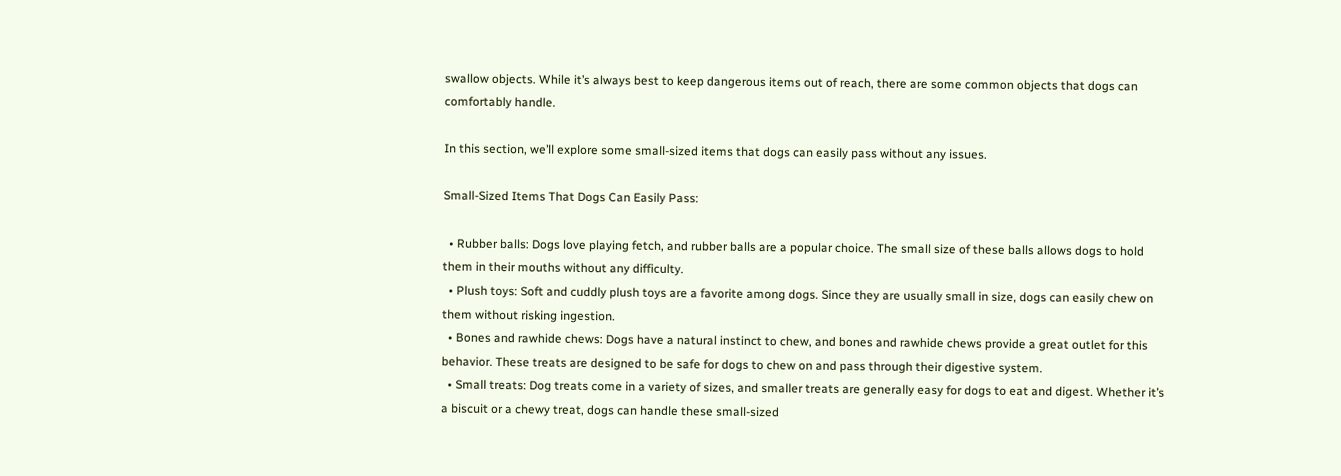swallow objects. While it’s always best to keep dangerous items out of reach, there are some common objects that dogs can comfortably handle.

In this section, we’ll explore some small-sized items that dogs can easily pass without any issues.

Small-Sized Items That Dogs Can Easily Pass:

  • Rubber balls: Dogs love playing fetch, and rubber balls are a popular choice. The small size of these balls allows dogs to hold them in their mouths without any difficulty.
  • Plush toys: Soft and cuddly plush toys are a favorite among dogs. Since they are usually small in size, dogs can easily chew on them without risking ingestion.
  • Bones and rawhide chews: Dogs have a natural instinct to chew, and bones and rawhide chews provide a great outlet for this behavior. These treats are designed to be safe for dogs to chew on and pass through their digestive system.
  • Small treats: Dog treats come in a variety of sizes, and smaller treats are generally easy for dogs to eat and digest. Whether it’s a biscuit or a chewy treat, dogs can handle these small-sized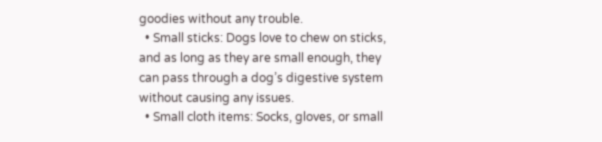goodies without any trouble.
  • Small sticks: Dogs love to chew on sticks, and as long as they are small enough, they can pass through a dog’s digestive system without causing any issues.
  • Small cloth items: Socks, gloves, or small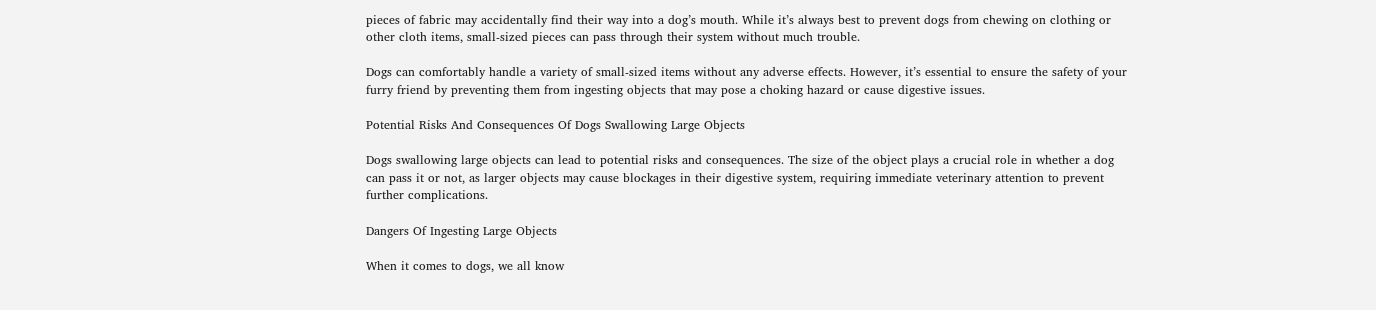pieces of fabric may accidentally find their way into a dog’s mouth. While it’s always best to prevent dogs from chewing on clothing or other cloth items, small-sized pieces can pass through their system without much trouble.

Dogs can comfortably handle a variety of small-sized items without any adverse effects. However, it’s essential to ensure the safety of your furry friend by preventing them from ingesting objects that may pose a choking hazard or cause digestive issues.

Potential Risks And Consequences Of Dogs Swallowing Large Objects

Dogs swallowing large objects can lead to potential risks and consequences. The size of the object plays a crucial role in whether a dog can pass it or not, as larger objects may cause blockages in their digestive system, requiring immediate veterinary attention to prevent further complications.

Dangers Of Ingesting Large Objects

When it comes to dogs, we all know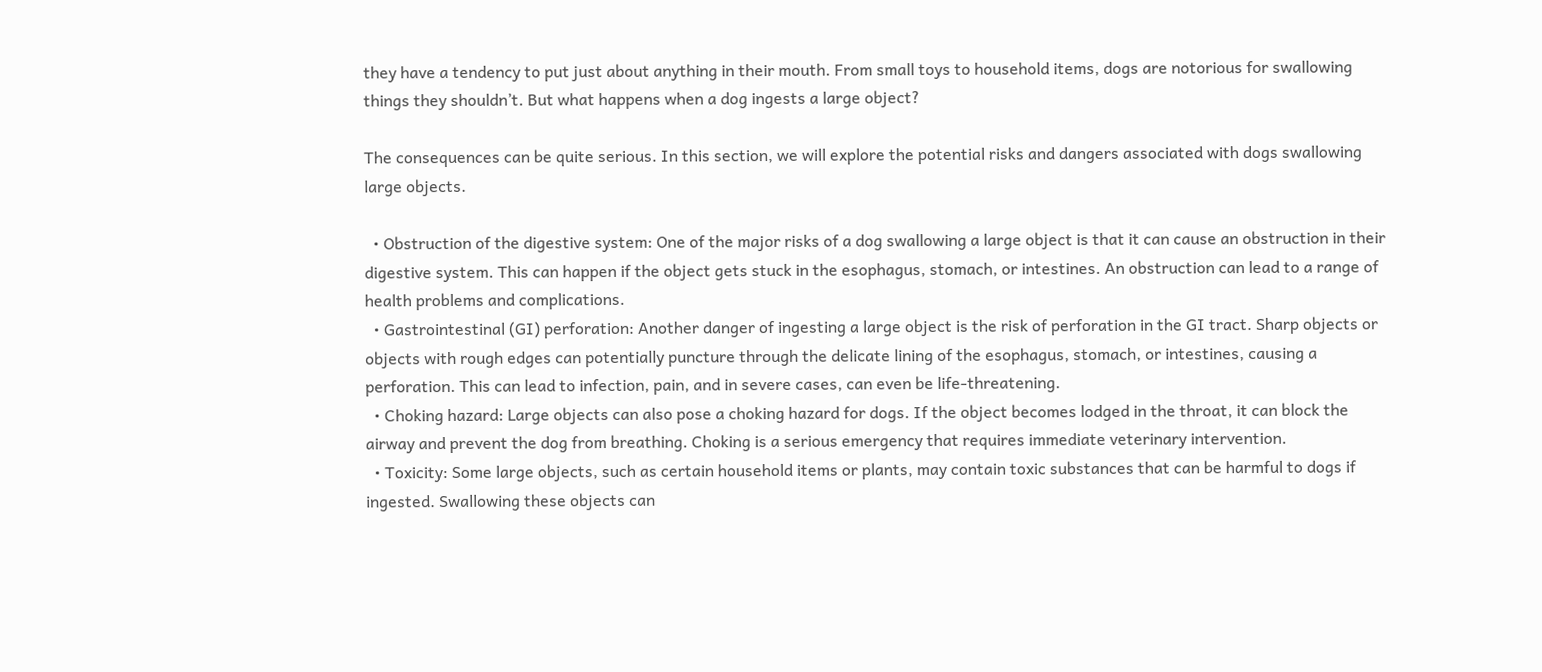they have a tendency to put just about anything in their mouth. From small toys to household items, dogs are notorious for swallowing things they shouldn’t. But what happens when a dog ingests a large object?

The consequences can be quite serious. In this section, we will explore the potential risks and dangers associated with dogs swallowing large objects.

  • Obstruction of the digestive system: One of the major risks of a dog swallowing a large object is that it can cause an obstruction in their digestive system. This can happen if the object gets stuck in the esophagus, stomach, or intestines. An obstruction can lead to a range of health problems and complications.
  • Gastrointestinal (GI) perforation: Another danger of ingesting a large object is the risk of perforation in the GI tract. Sharp objects or objects with rough edges can potentially puncture through the delicate lining of the esophagus, stomach, or intestines, causing a perforation. This can lead to infection, pain, and in severe cases, can even be life-threatening.
  • Choking hazard: Large objects can also pose a choking hazard for dogs. If the object becomes lodged in the throat, it can block the airway and prevent the dog from breathing. Choking is a serious emergency that requires immediate veterinary intervention.
  • Toxicity: Some large objects, such as certain household items or plants, may contain toxic substances that can be harmful to dogs if ingested. Swallowing these objects can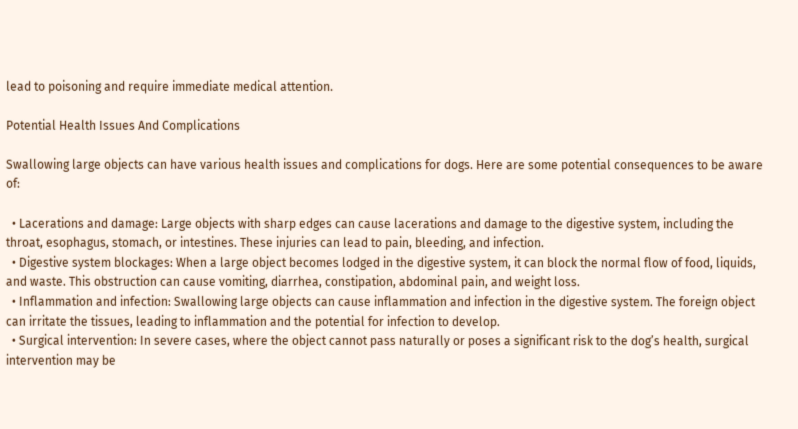lead to poisoning and require immediate medical attention.

Potential Health Issues And Complications

Swallowing large objects can have various health issues and complications for dogs. Here are some potential consequences to be aware of:

  • Lacerations and damage: Large objects with sharp edges can cause lacerations and damage to the digestive system, including the throat, esophagus, stomach, or intestines. These injuries can lead to pain, bleeding, and infection.
  • Digestive system blockages: When a large object becomes lodged in the digestive system, it can block the normal flow of food, liquids, and waste. This obstruction can cause vomiting, diarrhea, constipation, abdominal pain, and weight loss.
  • Inflammation and infection: Swallowing large objects can cause inflammation and infection in the digestive system. The foreign object can irritate the tissues, leading to inflammation and the potential for infection to develop.
  • Surgical intervention: In severe cases, where the object cannot pass naturally or poses a significant risk to the dog’s health, surgical intervention may be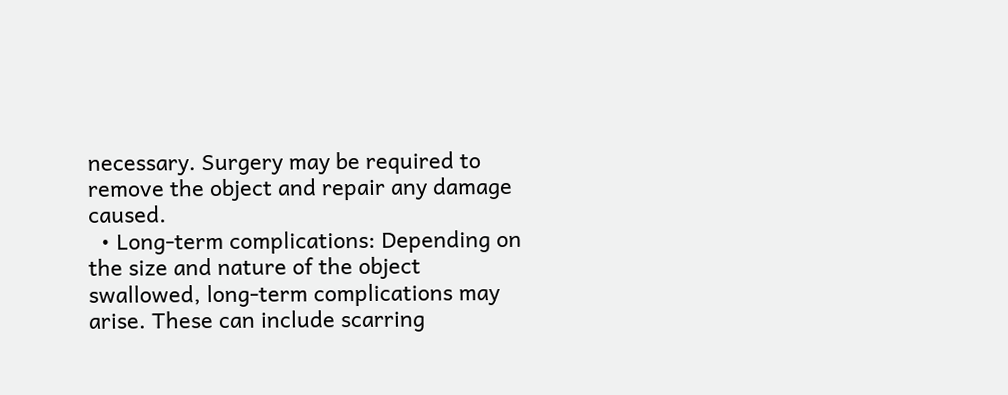necessary. Surgery may be required to remove the object and repair any damage caused.
  • Long-term complications: Depending on the size and nature of the object swallowed, long-term complications may arise. These can include scarring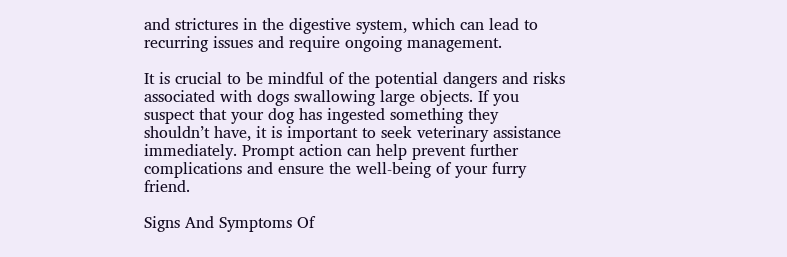and strictures in the digestive system, which can lead to recurring issues and require ongoing management.

It is crucial to be mindful of the potential dangers and risks associated with dogs swallowing large objects. If you suspect that your dog has ingested something they shouldn’t have, it is important to seek veterinary assistance immediately. Prompt action can help prevent further complications and ensure the well-being of your furry friend.

Signs And Symptoms Of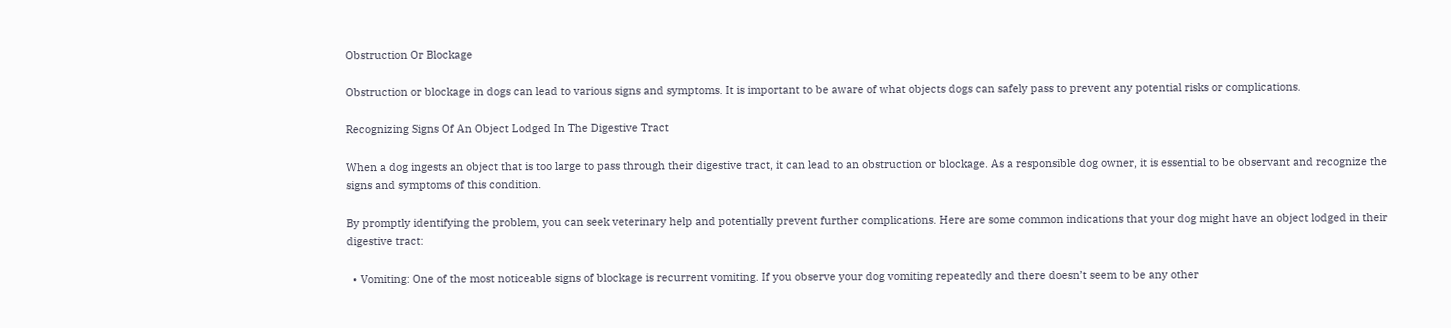Obstruction Or Blockage

Obstruction or blockage in dogs can lead to various signs and symptoms. It is important to be aware of what objects dogs can safely pass to prevent any potential risks or complications.

Recognizing Signs Of An Object Lodged In The Digestive Tract

When a dog ingests an object that is too large to pass through their digestive tract, it can lead to an obstruction or blockage. As a responsible dog owner, it is essential to be observant and recognize the signs and symptoms of this condition.

By promptly identifying the problem, you can seek veterinary help and potentially prevent further complications. Here are some common indications that your dog might have an object lodged in their digestive tract:

  • Vomiting: One of the most noticeable signs of blockage is recurrent vomiting. If you observe your dog vomiting repeatedly and there doesn’t seem to be any other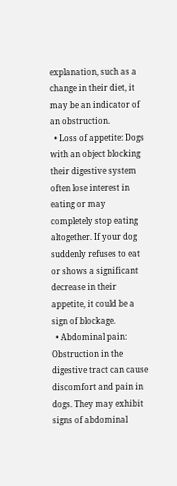explanation, such as a change in their diet, it may be an indicator of an obstruction.
  • Loss of appetite: Dogs with an object blocking their digestive system often lose interest in eating or may completely stop eating altogether. If your dog suddenly refuses to eat or shows a significant decrease in their appetite, it could be a sign of blockage.
  • Abdominal pain: Obstruction in the digestive tract can cause discomfort and pain in dogs. They may exhibit signs of abdominal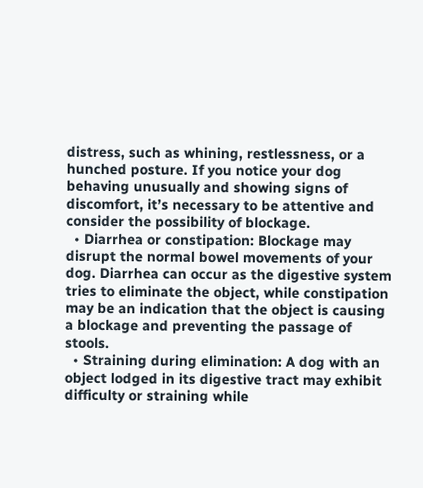distress, such as whining, restlessness, or a hunched posture. If you notice your dog behaving unusually and showing signs of discomfort, it’s necessary to be attentive and consider the possibility of blockage.
  • Diarrhea or constipation: Blockage may disrupt the normal bowel movements of your dog. Diarrhea can occur as the digestive system tries to eliminate the object, while constipation may be an indication that the object is causing a blockage and preventing the passage of stools.
  • Straining during elimination: A dog with an object lodged in its digestive tract may exhibit difficulty or straining while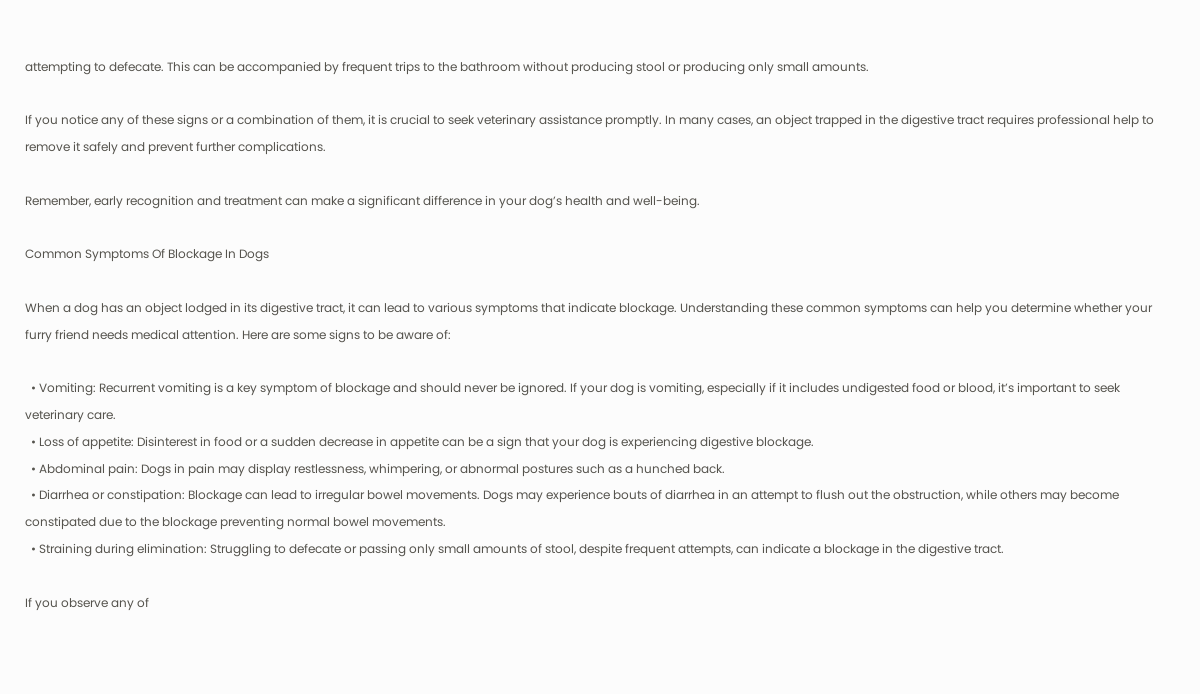attempting to defecate. This can be accompanied by frequent trips to the bathroom without producing stool or producing only small amounts.

If you notice any of these signs or a combination of them, it is crucial to seek veterinary assistance promptly. In many cases, an object trapped in the digestive tract requires professional help to remove it safely and prevent further complications.

Remember, early recognition and treatment can make a significant difference in your dog’s health and well-being.

Common Symptoms Of Blockage In Dogs

When a dog has an object lodged in its digestive tract, it can lead to various symptoms that indicate blockage. Understanding these common symptoms can help you determine whether your furry friend needs medical attention. Here are some signs to be aware of:

  • Vomiting: Recurrent vomiting is a key symptom of blockage and should never be ignored. If your dog is vomiting, especially if it includes undigested food or blood, it’s important to seek veterinary care.
  • Loss of appetite: Disinterest in food or a sudden decrease in appetite can be a sign that your dog is experiencing digestive blockage.
  • Abdominal pain: Dogs in pain may display restlessness, whimpering, or abnormal postures such as a hunched back.
  • Diarrhea or constipation: Blockage can lead to irregular bowel movements. Dogs may experience bouts of diarrhea in an attempt to flush out the obstruction, while others may become constipated due to the blockage preventing normal bowel movements.
  • Straining during elimination: Struggling to defecate or passing only small amounts of stool, despite frequent attempts, can indicate a blockage in the digestive tract.

If you observe any of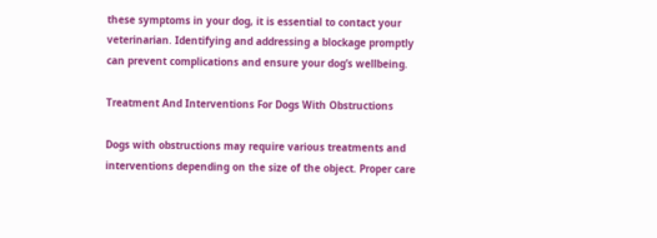these symptoms in your dog, it is essential to contact your veterinarian. Identifying and addressing a blockage promptly can prevent complications and ensure your dog’s wellbeing.

Treatment And Interventions For Dogs With Obstructions

Dogs with obstructions may require various treatments and interventions depending on the size of the object. Proper care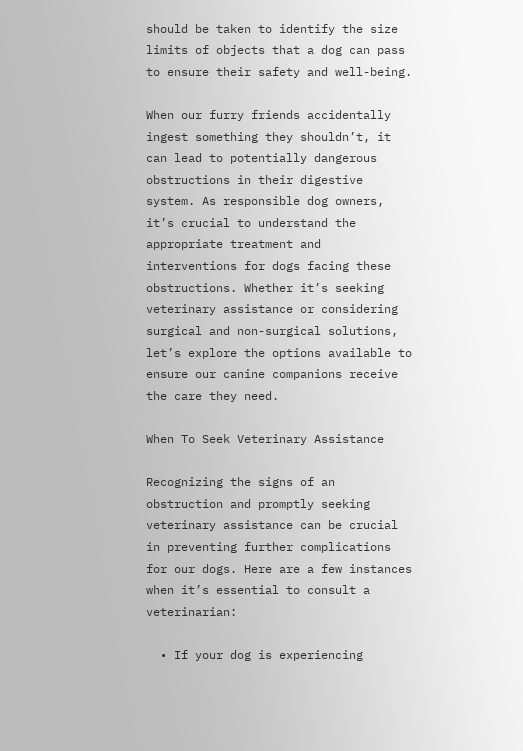should be taken to identify the size limits of objects that a dog can pass to ensure their safety and well-being.

When our furry friends accidentally ingest something they shouldn’t, it can lead to potentially dangerous obstructions in their digestive system. As responsible dog owners, it’s crucial to understand the appropriate treatment and interventions for dogs facing these obstructions. Whether it’s seeking veterinary assistance or considering surgical and non-surgical solutions, let’s explore the options available to ensure our canine companions receive the care they need.

When To Seek Veterinary Assistance

Recognizing the signs of an obstruction and promptly seeking veterinary assistance can be crucial in preventing further complications for our dogs. Here are a few instances when it’s essential to consult a veterinarian:

  • If your dog is experiencing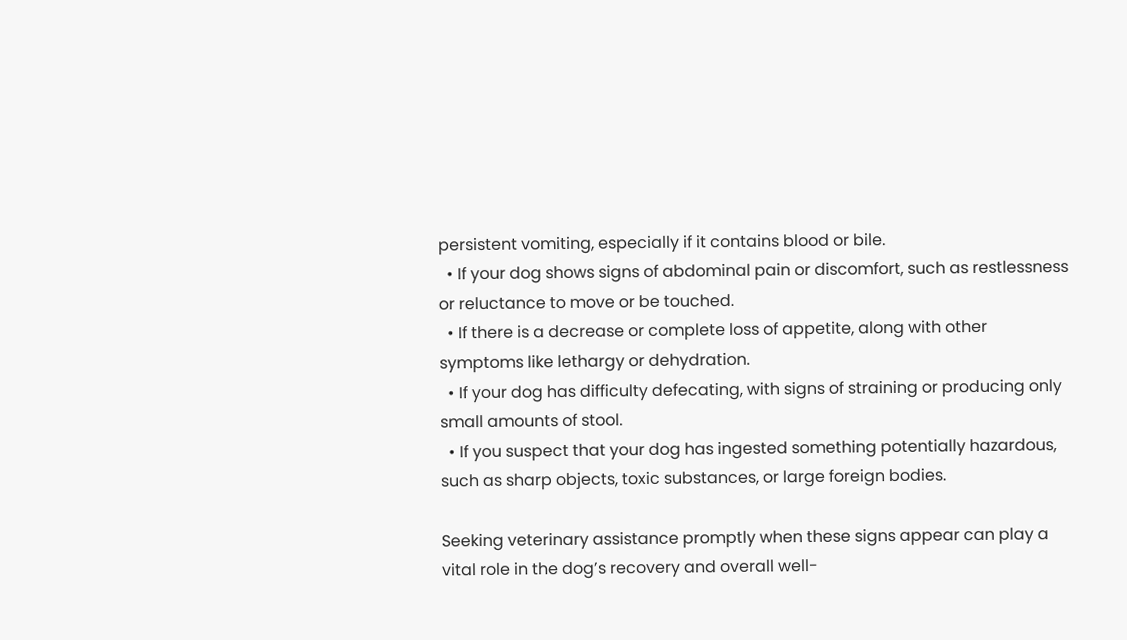persistent vomiting, especially if it contains blood or bile.
  • If your dog shows signs of abdominal pain or discomfort, such as restlessness or reluctance to move or be touched.
  • If there is a decrease or complete loss of appetite, along with other symptoms like lethargy or dehydration.
  • If your dog has difficulty defecating, with signs of straining or producing only small amounts of stool.
  • If you suspect that your dog has ingested something potentially hazardous, such as sharp objects, toxic substances, or large foreign bodies.

Seeking veterinary assistance promptly when these signs appear can play a vital role in the dog’s recovery and overall well-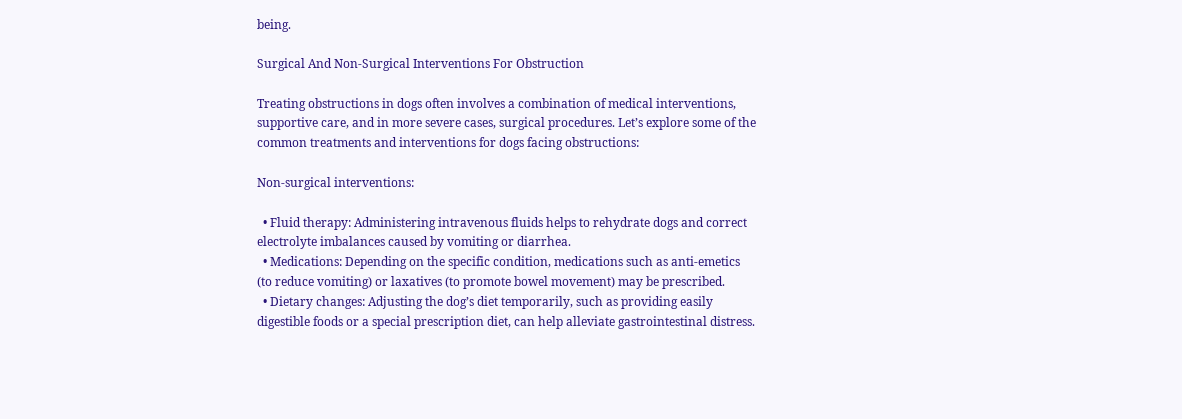being.

Surgical And Non-Surgical Interventions For Obstruction

Treating obstructions in dogs often involves a combination of medical interventions, supportive care, and in more severe cases, surgical procedures. Let’s explore some of the common treatments and interventions for dogs facing obstructions:

Non-surgical interventions:

  • Fluid therapy: Administering intravenous fluids helps to rehydrate dogs and correct electrolyte imbalances caused by vomiting or diarrhea.
  • Medications: Depending on the specific condition, medications such as anti-emetics (to reduce vomiting) or laxatives (to promote bowel movement) may be prescribed.
  • Dietary changes: Adjusting the dog’s diet temporarily, such as providing easily digestible foods or a special prescription diet, can help alleviate gastrointestinal distress.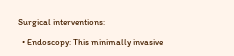Surgical interventions:

  • Endoscopy: This minimally invasive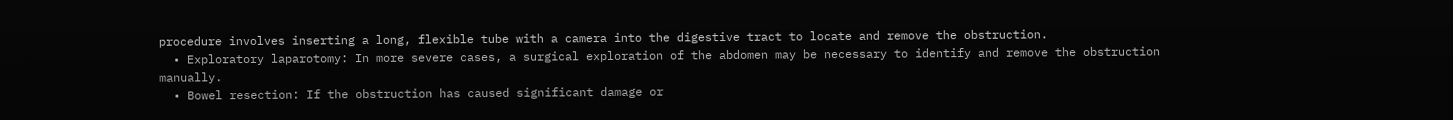procedure involves inserting a long, flexible tube with a camera into the digestive tract to locate and remove the obstruction.
  • Exploratory laparotomy: In more severe cases, a surgical exploration of the abdomen may be necessary to identify and remove the obstruction manually.
  • Bowel resection: If the obstruction has caused significant damage or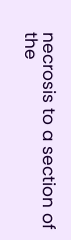necrosis to a section of the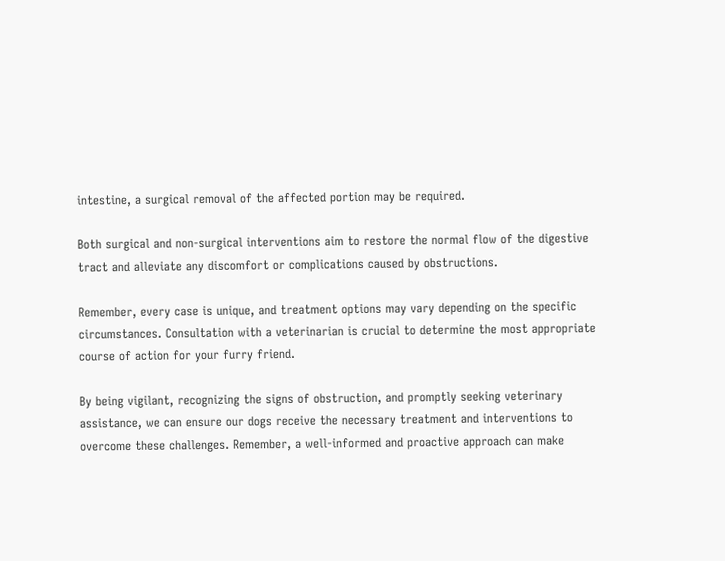intestine, a surgical removal of the affected portion may be required.

Both surgical and non-surgical interventions aim to restore the normal flow of the digestive tract and alleviate any discomfort or complications caused by obstructions.

Remember, every case is unique, and treatment options may vary depending on the specific circumstances. Consultation with a veterinarian is crucial to determine the most appropriate course of action for your furry friend.

By being vigilant, recognizing the signs of obstruction, and promptly seeking veterinary assistance, we can ensure our dogs receive the necessary treatment and interventions to overcome these challenges. Remember, a well-informed and proactive approach can make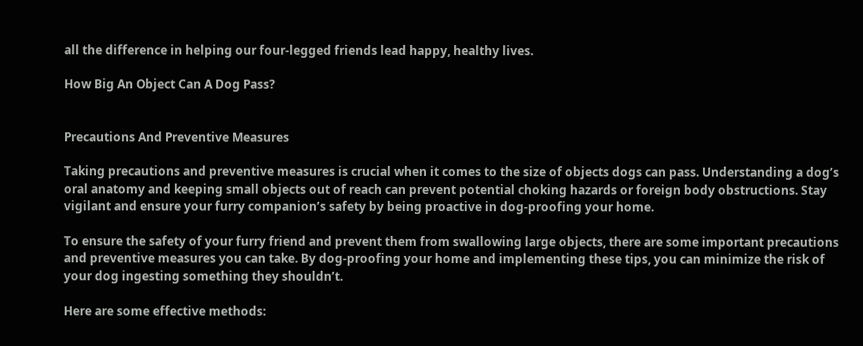all the difference in helping our four-legged friends lead happy, healthy lives.

How Big An Object Can A Dog Pass?


Precautions And Preventive Measures

Taking precautions and preventive measures is crucial when it comes to the size of objects dogs can pass. Understanding a dog’s oral anatomy and keeping small objects out of reach can prevent potential choking hazards or foreign body obstructions. Stay vigilant and ensure your furry companion’s safety by being proactive in dog-proofing your home.

To ensure the safety of your furry friend and prevent them from swallowing large objects, there are some important precautions and preventive measures you can take. By dog-proofing your home and implementing these tips, you can minimize the risk of your dog ingesting something they shouldn’t.

Here are some effective methods: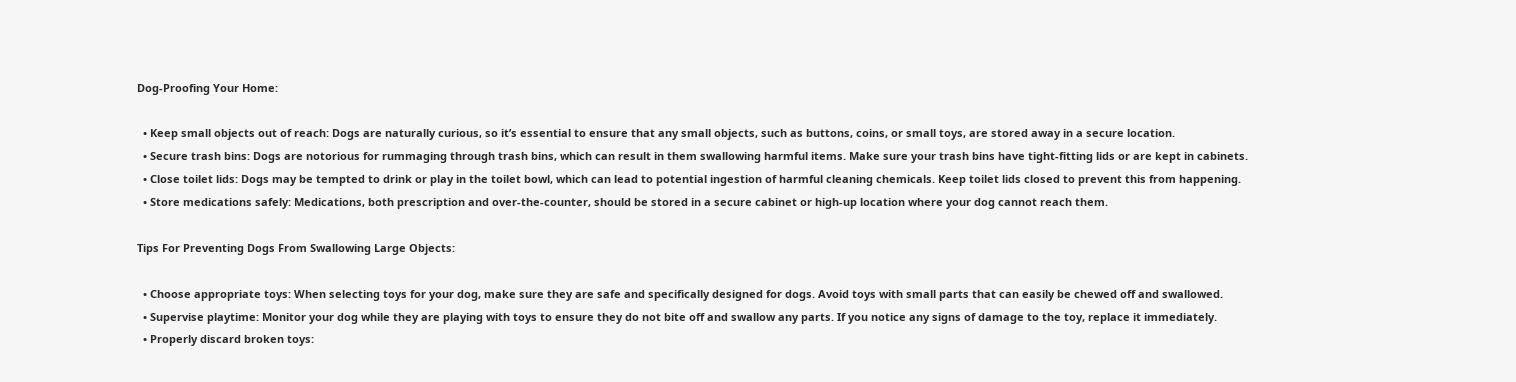Dog-Proofing Your Home:

  • Keep small objects out of reach: Dogs are naturally curious, so it’s essential to ensure that any small objects, such as buttons, coins, or small toys, are stored away in a secure location.
  • Secure trash bins: Dogs are notorious for rummaging through trash bins, which can result in them swallowing harmful items. Make sure your trash bins have tight-fitting lids or are kept in cabinets.
  • Close toilet lids: Dogs may be tempted to drink or play in the toilet bowl, which can lead to potential ingestion of harmful cleaning chemicals. Keep toilet lids closed to prevent this from happening.
  • Store medications safely: Medications, both prescription and over-the-counter, should be stored in a secure cabinet or high-up location where your dog cannot reach them.

Tips For Preventing Dogs From Swallowing Large Objects:

  • Choose appropriate toys: When selecting toys for your dog, make sure they are safe and specifically designed for dogs. Avoid toys with small parts that can easily be chewed off and swallowed.
  • Supervise playtime: Monitor your dog while they are playing with toys to ensure they do not bite off and swallow any parts. If you notice any signs of damage to the toy, replace it immediately.
  • Properly discard broken toys: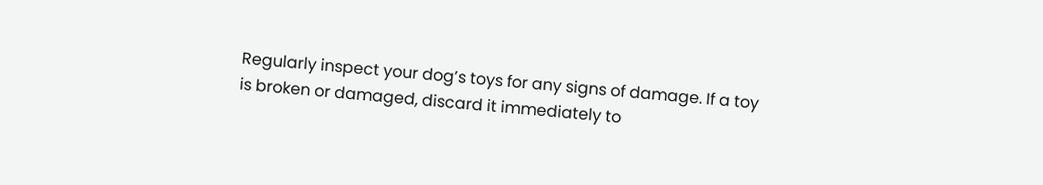Regularly inspect your dog’s toys for any signs of damage. If a toy is broken or damaged, discard it immediately to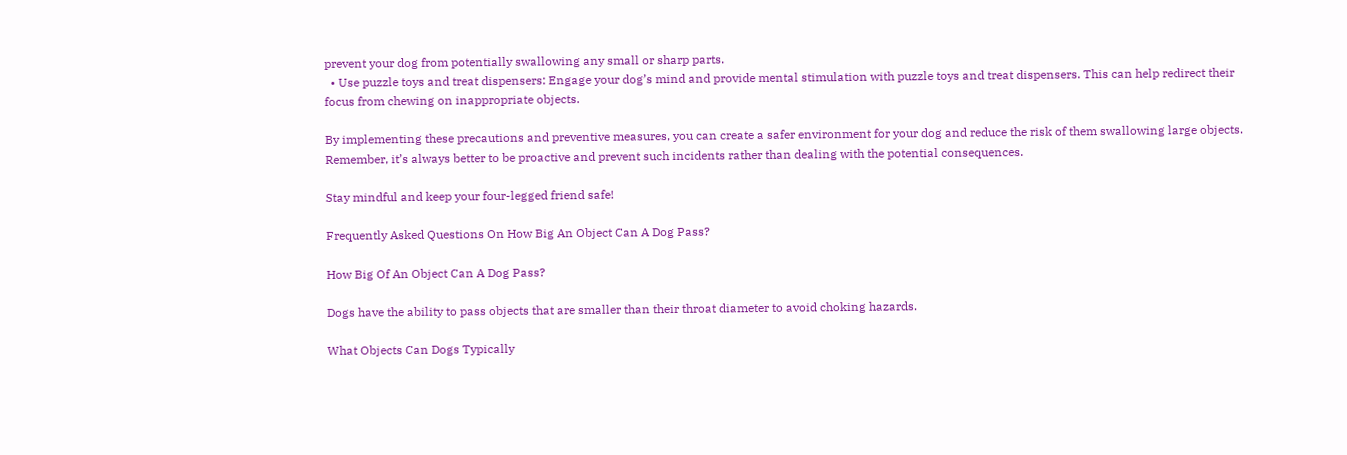prevent your dog from potentially swallowing any small or sharp parts.
  • Use puzzle toys and treat dispensers: Engage your dog’s mind and provide mental stimulation with puzzle toys and treat dispensers. This can help redirect their focus from chewing on inappropriate objects.

By implementing these precautions and preventive measures, you can create a safer environment for your dog and reduce the risk of them swallowing large objects. Remember, it’s always better to be proactive and prevent such incidents rather than dealing with the potential consequences.

Stay mindful and keep your four-legged friend safe!

Frequently Asked Questions On How Big An Object Can A Dog Pass?

How Big Of An Object Can A Dog Pass?

Dogs have the ability to pass objects that are smaller than their throat diameter to avoid choking hazards.

What Objects Can Dogs Typically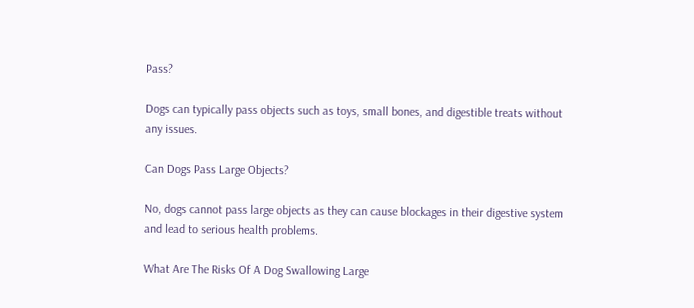Pass?

Dogs can typically pass objects such as toys, small bones, and digestible treats without any issues.

Can Dogs Pass Large Objects?

No, dogs cannot pass large objects as they can cause blockages in their digestive system and lead to serious health problems.

What Are The Risks Of A Dog Swallowing Large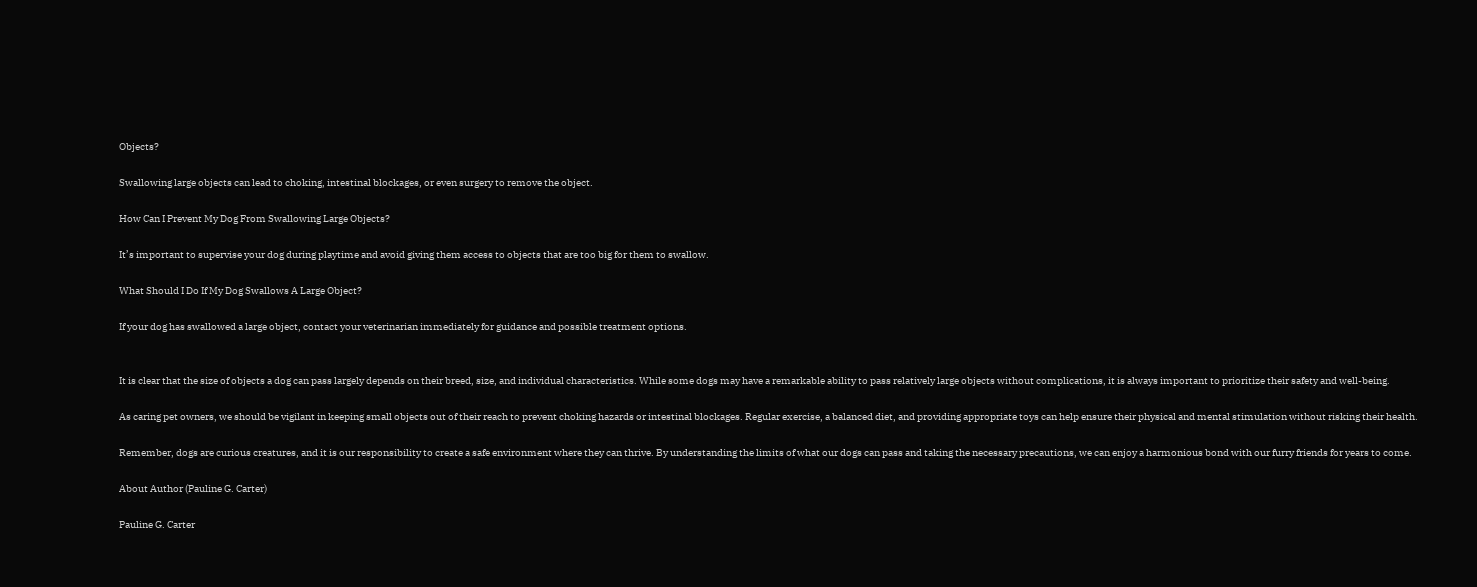Objects?

Swallowing large objects can lead to choking, intestinal blockages, or even surgery to remove the object.

How Can I Prevent My Dog From Swallowing Large Objects?

It’s important to supervise your dog during playtime and avoid giving them access to objects that are too big for them to swallow.

What Should I Do If My Dog Swallows A Large Object?

If your dog has swallowed a large object, contact your veterinarian immediately for guidance and possible treatment options.


It is clear that the size of objects a dog can pass largely depends on their breed, size, and individual characteristics. While some dogs may have a remarkable ability to pass relatively large objects without complications, it is always important to prioritize their safety and well-being.

As caring pet owners, we should be vigilant in keeping small objects out of their reach to prevent choking hazards or intestinal blockages. Regular exercise, a balanced diet, and providing appropriate toys can help ensure their physical and mental stimulation without risking their health.

Remember, dogs are curious creatures, and it is our responsibility to create a safe environment where they can thrive. By understanding the limits of what our dogs can pass and taking the necessary precautions, we can enjoy a harmonious bond with our furry friends for years to come.

About Author (Pauline G. Carter)

Pauline G. Carter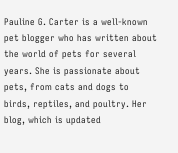Pauline G. Carter is a well-known pet blogger who has written about the world of pets for several years. She is passionate about pets, from cats and dogs to birds, reptiles, and poultry. Her blog, which is updated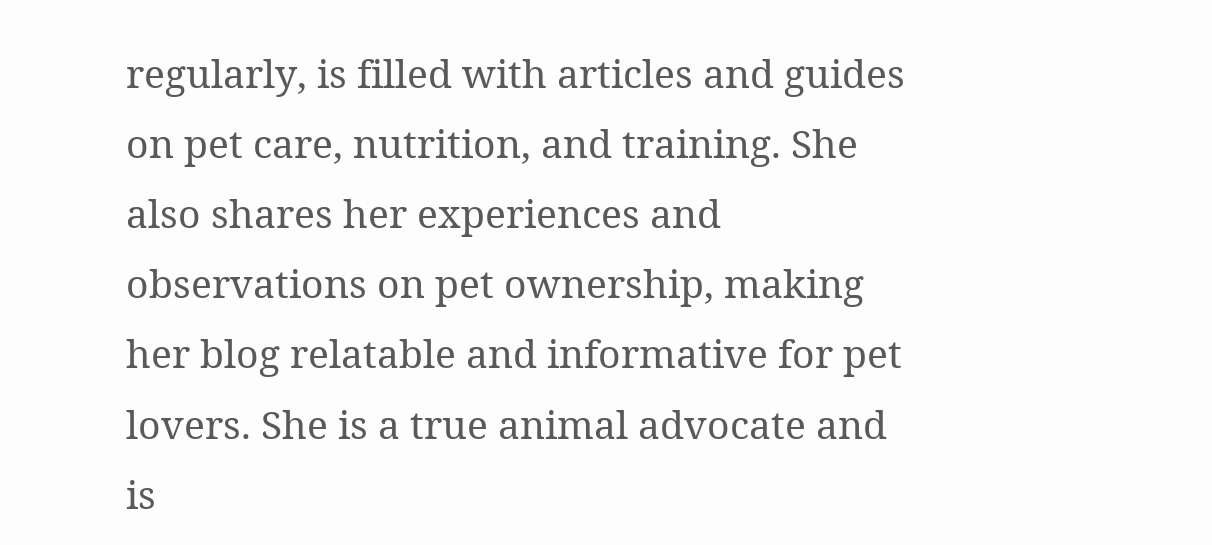regularly, is filled with articles and guides on pet care, nutrition, and training. She also shares her experiences and observations on pet ownership, making her blog relatable and informative for pet lovers. She is a true animal advocate and is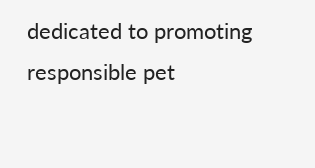dedicated to promoting responsible pet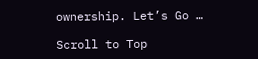ownership. Let’s Go …

Scroll to Top